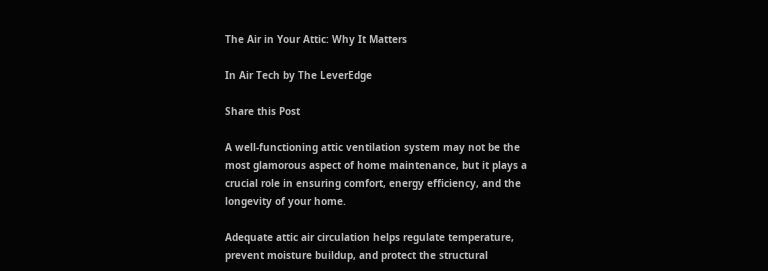The Air in Your Attic: Why It Matters

In Air Tech by The LeverEdge

Share this Post

A well-functioning attic ventilation system may not be the most glamorous aspect of home maintenance, but it plays a crucial role in ensuring comfort, energy efficiency, and the longevity of your home.

Adequate attic air circulation helps regulate temperature, prevent moisture buildup, and protect the structural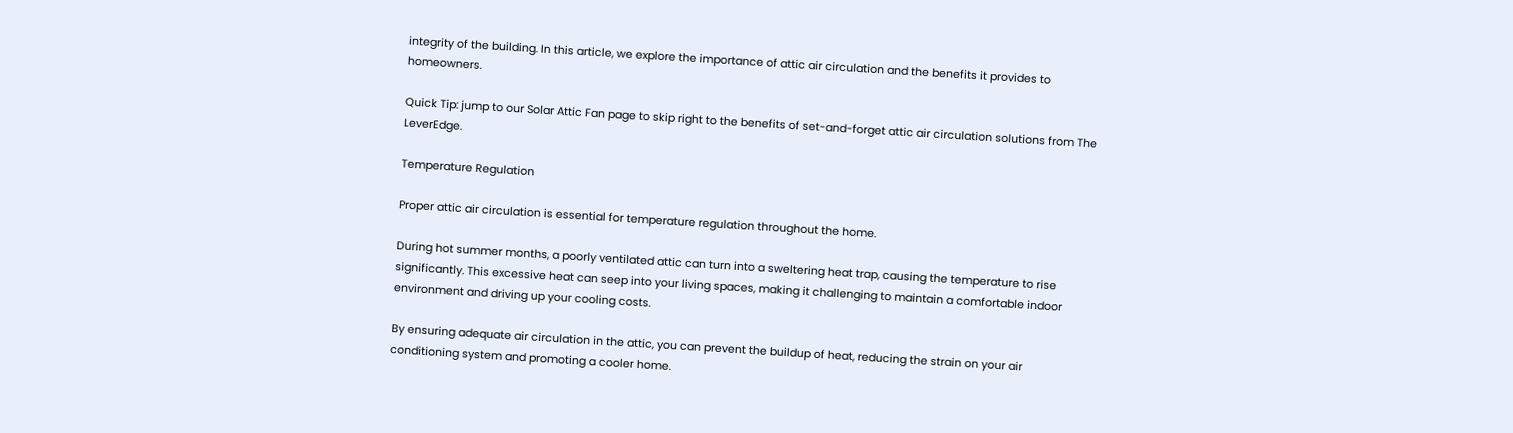integrity of the building. In this article, we explore the importance of attic air circulation and the benefits it provides to homeowners.

Quick Tip: jump to our Solar Attic Fan page to skip right to the benefits of set-and-forget attic air circulation solutions from The LeverEdge.

Temperature Regulation

Proper attic air circulation is essential for temperature regulation throughout the home.

During hot summer months, a poorly ventilated attic can turn into a sweltering heat trap, causing the temperature to rise significantly. This excessive heat can seep into your living spaces, making it challenging to maintain a comfortable indoor environment and driving up your cooling costs.

By ensuring adequate air circulation in the attic, you can prevent the buildup of heat, reducing the strain on your air conditioning system and promoting a cooler home.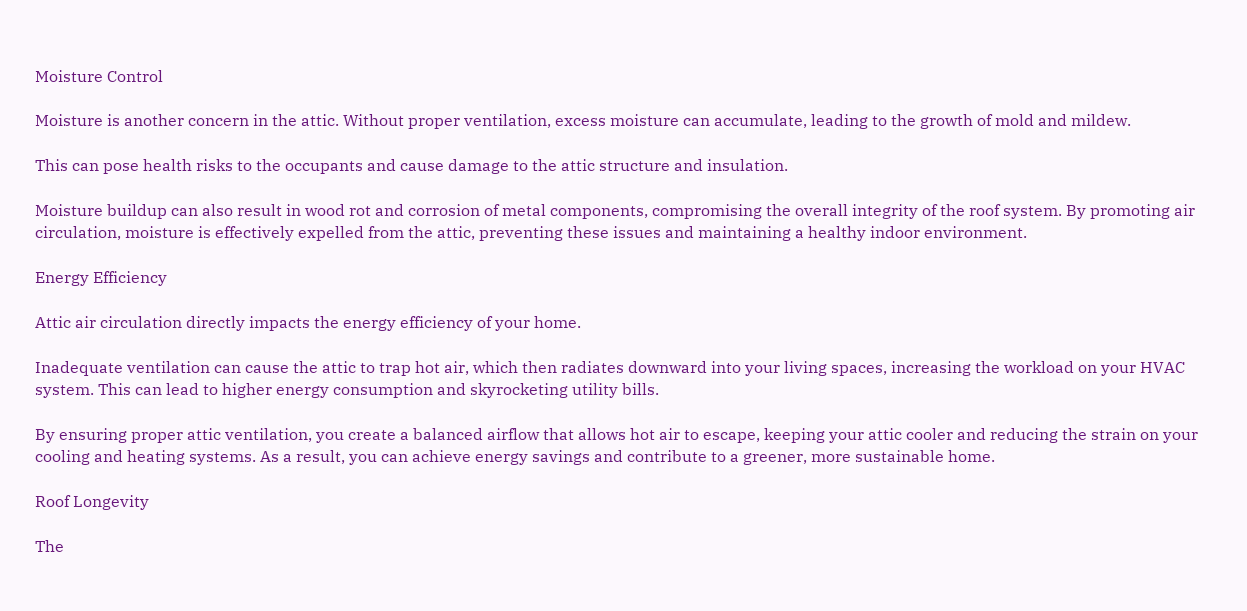Moisture Control

Moisture is another concern in the attic. Without proper ventilation, excess moisture can accumulate, leading to the growth of mold and mildew.

This can pose health risks to the occupants and cause damage to the attic structure and insulation.

Moisture buildup can also result in wood rot and corrosion of metal components, compromising the overall integrity of the roof system. By promoting air circulation, moisture is effectively expelled from the attic, preventing these issues and maintaining a healthy indoor environment.

Energy Efficiency

Attic air circulation directly impacts the energy efficiency of your home.

Inadequate ventilation can cause the attic to trap hot air, which then radiates downward into your living spaces, increasing the workload on your HVAC system. This can lead to higher energy consumption and skyrocketing utility bills.

By ensuring proper attic ventilation, you create a balanced airflow that allows hot air to escape, keeping your attic cooler and reducing the strain on your cooling and heating systems. As a result, you can achieve energy savings and contribute to a greener, more sustainable home.

Roof Longevity

The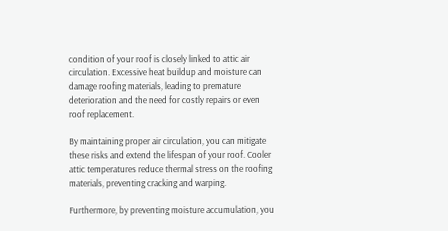condition of your roof is closely linked to attic air circulation. Excessive heat buildup and moisture can damage roofing materials, leading to premature deterioration and the need for costly repairs or even roof replacement.

By maintaining proper air circulation, you can mitigate these risks and extend the lifespan of your roof. Cooler attic temperatures reduce thermal stress on the roofing materials, preventing cracking and warping.

Furthermore, by preventing moisture accumulation, you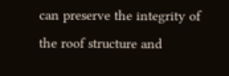can preserve the integrity of the roof structure and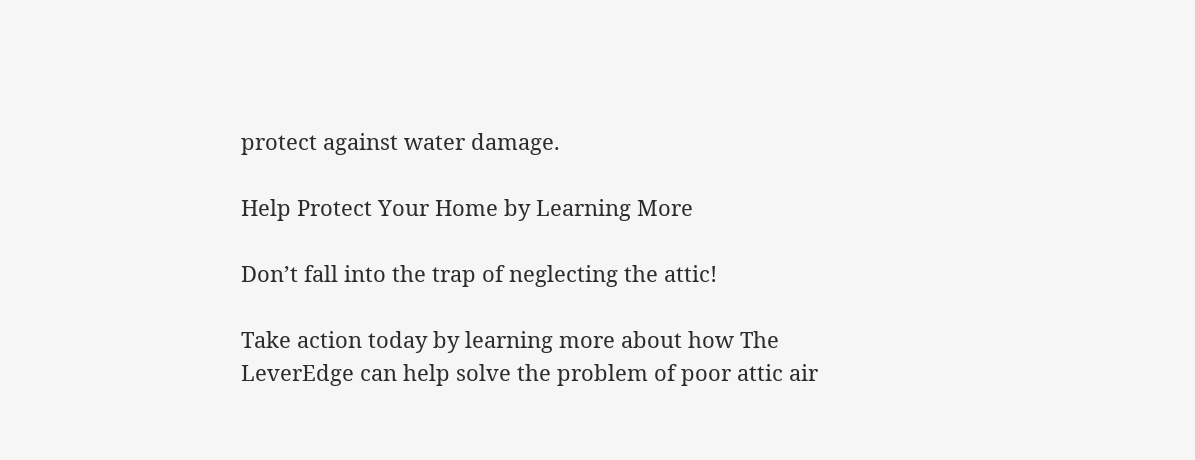protect against water damage.

Help Protect Your Home by Learning More

Don’t fall into the trap of neglecting the attic!

Take action today by learning more about how The LeverEdge can help solve the problem of poor attic air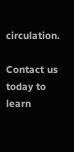circulation.

Contact us today to learn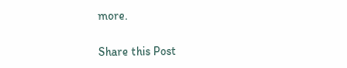more.

Share this Post